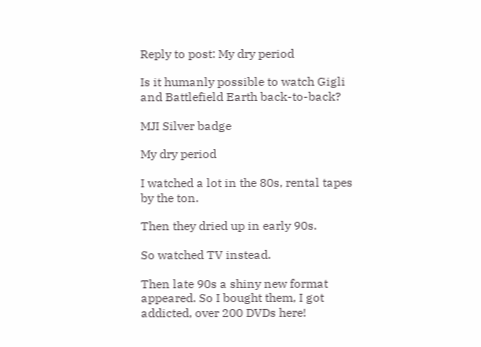Reply to post: My dry period

Is it humanly possible to watch Gigli and Battlefield Earth back-to-back?

MJI Silver badge

My dry period

I watched a lot in the 80s, rental tapes by the ton.

Then they dried up in early 90s.

So watched TV instead.

Then late 90s a shiny new format appeared. So I bought them, I got addicted, over 200 DVDs here!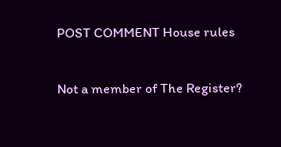POST COMMENT House rules

Not a member of The Register?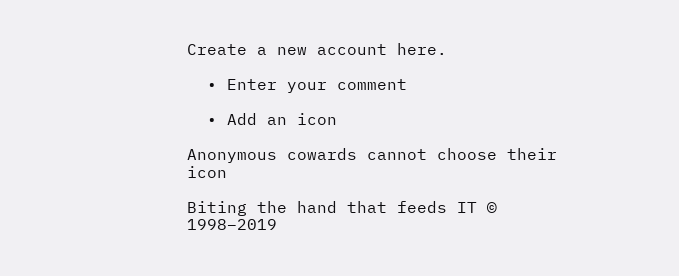Create a new account here.

  • Enter your comment

  • Add an icon

Anonymous cowards cannot choose their icon

Biting the hand that feeds IT © 1998–2019